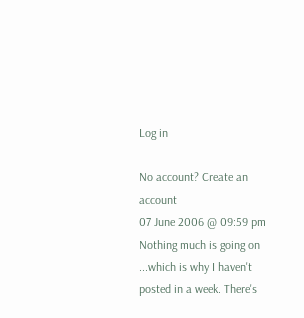Log in

No account? Create an account
07 June 2006 @ 09:59 pm
Nothing much is going on
...which is why I haven't posted in a week. There's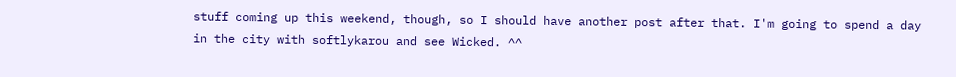stuff coming up this weekend, though, so I should have another post after that. I'm going to spend a day in the city with softlykarou and see Wicked. ^^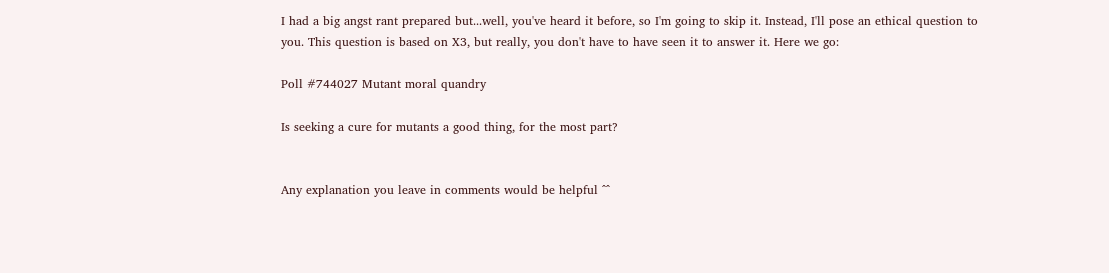I had a big angst rant prepared but...well, you've heard it before, so I'm going to skip it. Instead, I'll pose an ethical question to you. This question is based on X3, but really, you don't have to have seen it to answer it. Here we go:

Poll #744027 Mutant moral quandry

Is seeking a cure for mutants a good thing, for the most part?


Any explanation you leave in comments would be helpful ^^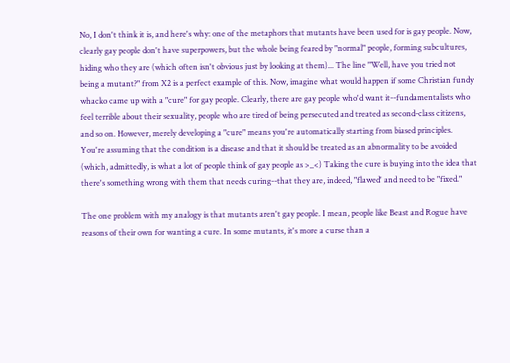No, I don't think it is, and here's why: one of the metaphors that mutants have been used for is gay people. Now, clearly gay people don't have superpowers, but the whole being feared by "normal" people, forming subcultures, hiding who they are (which often isn't obvious just by looking at them)... The line "Well, have you tried not being a mutant?" from X2 is a perfect example of this. Now, imagine what would happen if some Christian fundy whacko came up with a "cure" for gay people. Clearly, there are gay people who'd want it--fundamentalists who feel terrible about their sexuality, people who are tired of being persecuted and treated as second-class citizens, and so on. However, merely developing a "cure" means you're automatically starting from biased principles. You're assuming that the condition is a disease and that it should be treated as an abnormality to be avoided (which, admittedly, is what a lot of people think of gay people as >_<) Taking the cure is buying into the idea that there's something wrong with them that needs curing--that they are, indeed, "flawed' and need to be "fixed."

The one problem with my analogy is that mutants aren't gay people. I mean, people like Beast and Rogue have reasons of their own for wanting a cure. In some mutants, it's more a curse than a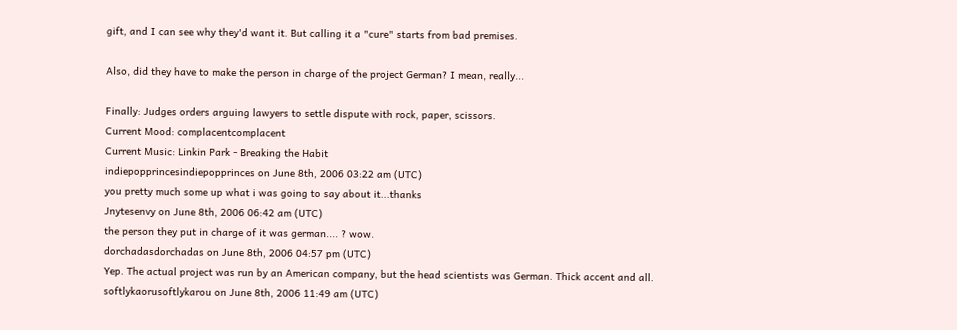gift, and I can see why they'd want it. But calling it a "cure" starts from bad premises.

Also, did they have to make the person in charge of the project German? I mean, really...

Finally: Judges orders arguing lawyers to settle dispute with rock, paper, scissors.
Current Mood: complacentcomplacent
Current Music: Linkin Park - Breaking the Habit
indiepopprincesindiepopprinces on June 8th, 2006 03:22 am (UTC)
you pretty much some up what i was going to say about it...thanks
Jnytesenvy on June 8th, 2006 06:42 am (UTC)
the person they put in charge of it was german.... ? wow.
dorchadasdorchadas on June 8th, 2006 04:57 pm (UTC)
Yep. The actual project was run by an American company, but the head scientists was German. Thick accent and all.
softlykaorusoftlykarou on June 8th, 2006 11:49 am (UTC)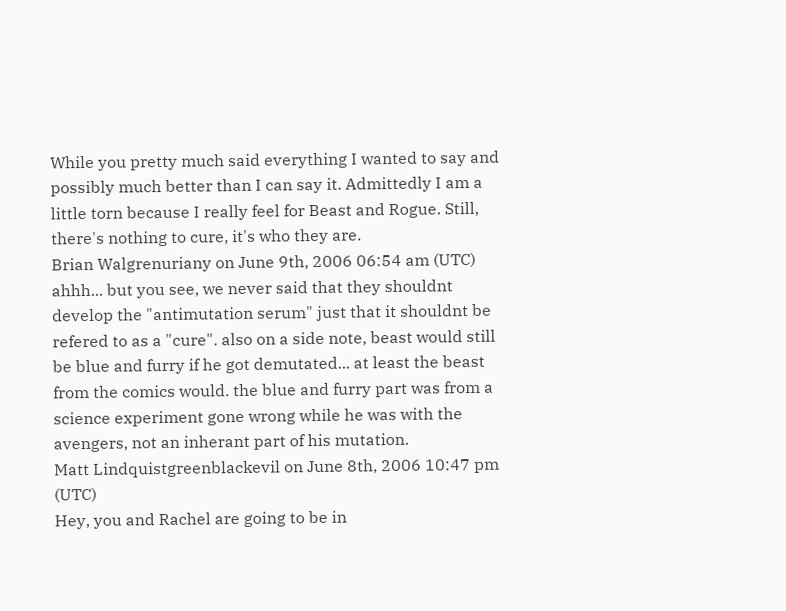While you pretty much said everything I wanted to say and possibly much better than I can say it. Admittedly I am a little torn because I really feel for Beast and Rogue. Still, there's nothing to cure, it's who they are.
Brian Walgrenuriany on June 9th, 2006 06:54 am (UTC)
ahhh... but you see, we never said that they shouldnt develop the "antimutation serum" just that it shouldnt be refered to as a "cure". also on a side note, beast would still be blue and furry if he got demutated... at least the beast from the comics would. the blue and furry part was from a science experiment gone wrong while he was with the avengers, not an inherant part of his mutation.
Matt Lindquistgreenblackevil on June 8th, 2006 10:47 pm (UTC)
Hey, you and Rachel are going to be in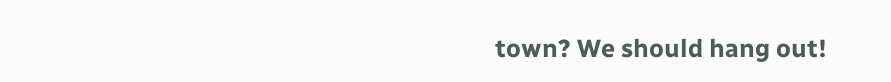town? We should hang out!